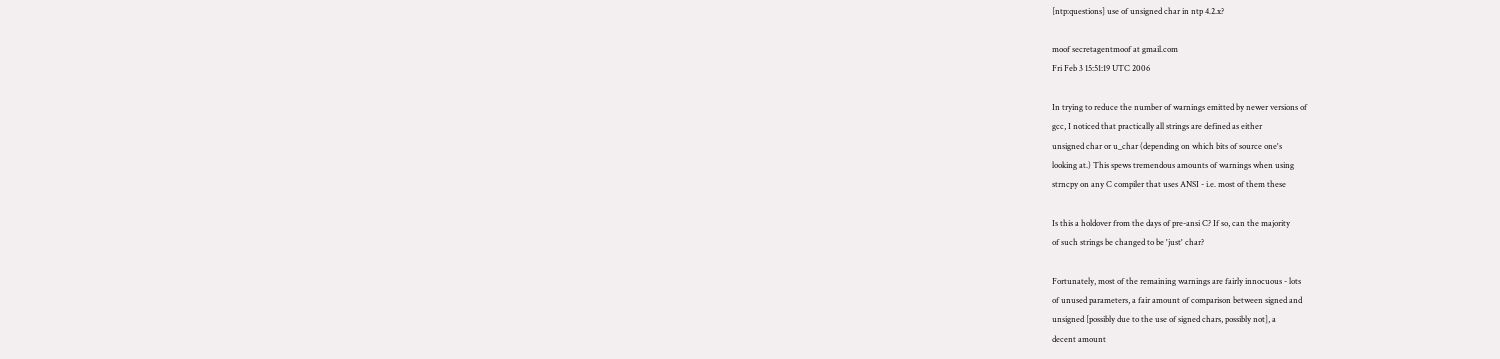[ntp:questions] use of unsigned char in ntp 4.2.x?

moof secretagentmoof at gmail.com
Fri Feb 3 15:51:19 UTC 2006

In trying to reduce the number of warnings emitted by newer versions of
gcc, I noticed that practically all strings are defined as either
unsigned char or u_char (depending on which bits of source one's
looking at.) This spews tremendous amounts of warnings when using
strncpy on any C compiler that uses ANSI - i.e. most of them these

Is this a holdover from the days of pre-ansi C? If so, can the majority
of such strings be changed to be 'just' char?

Fortunately, most of the remaining warnings are fairly innocuous - lots
of unused parameters, a fair amount of comparison between signed and
unsigned [possibly due to the use of signed chars, possibly not], a
decent amount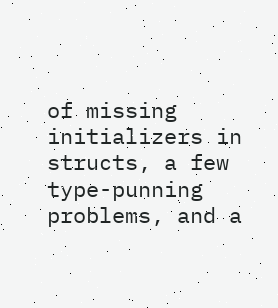of missing initializers in structs, a few type-punning
problems, and a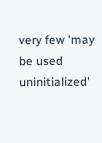very few 'may be used uninitialized'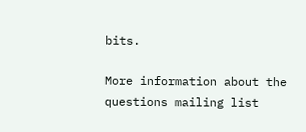bits.

More information about the questions mailing list